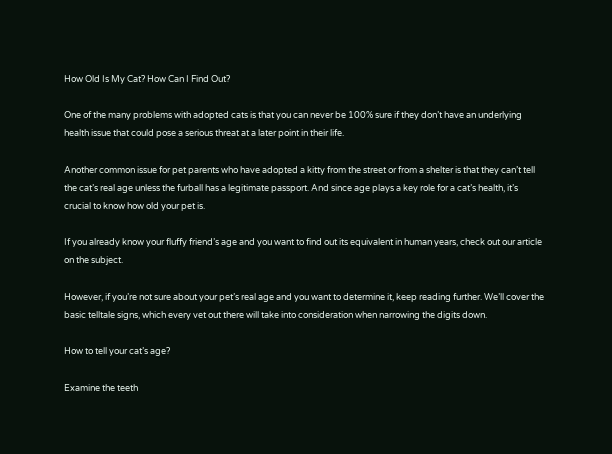How Old Is My Cat? How Can I Find Out?

One of the many problems with adopted cats is that you can never be 100% sure if they don’t have an underlying health issue that could pose a serious threat at a later point in their life.

Another common issue for pet parents who have adopted a kitty from the street or from a shelter is that they can’t tell the cat’s real age unless the furball has a legitimate passport. And since age plays a key role for a cat’s health, it’s crucial to know how old your pet is.

If you already know your fluffy friend’s age and you want to find out its equivalent in human years, check out our article on the subject.

However, if you’re not sure about your pet’s real age and you want to determine it, keep reading further. We’ll cover the basic telltale signs, which every vet out there will take into consideration when narrowing the digits down.

How to tell your cat’s age?

Examine the teeth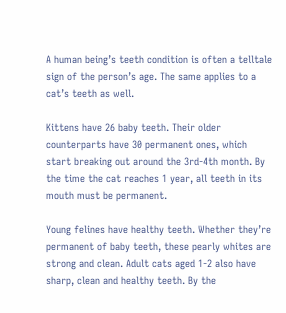A human being’s teeth condition is often a telltale sign of the person’s age. The same applies to a cat’s teeth as well.

Kittens have 26 baby teeth. Their older counterparts have 30 permanent ones, which start breaking out around the 3rd-4th month. By the time the cat reaches 1 year, all teeth in its mouth must be permanent.

Young felines have healthy teeth. Whether they’re permanent of baby teeth, these pearly whites are strong and clean. Adult cats aged 1-2 also have sharp, clean and healthy teeth. By the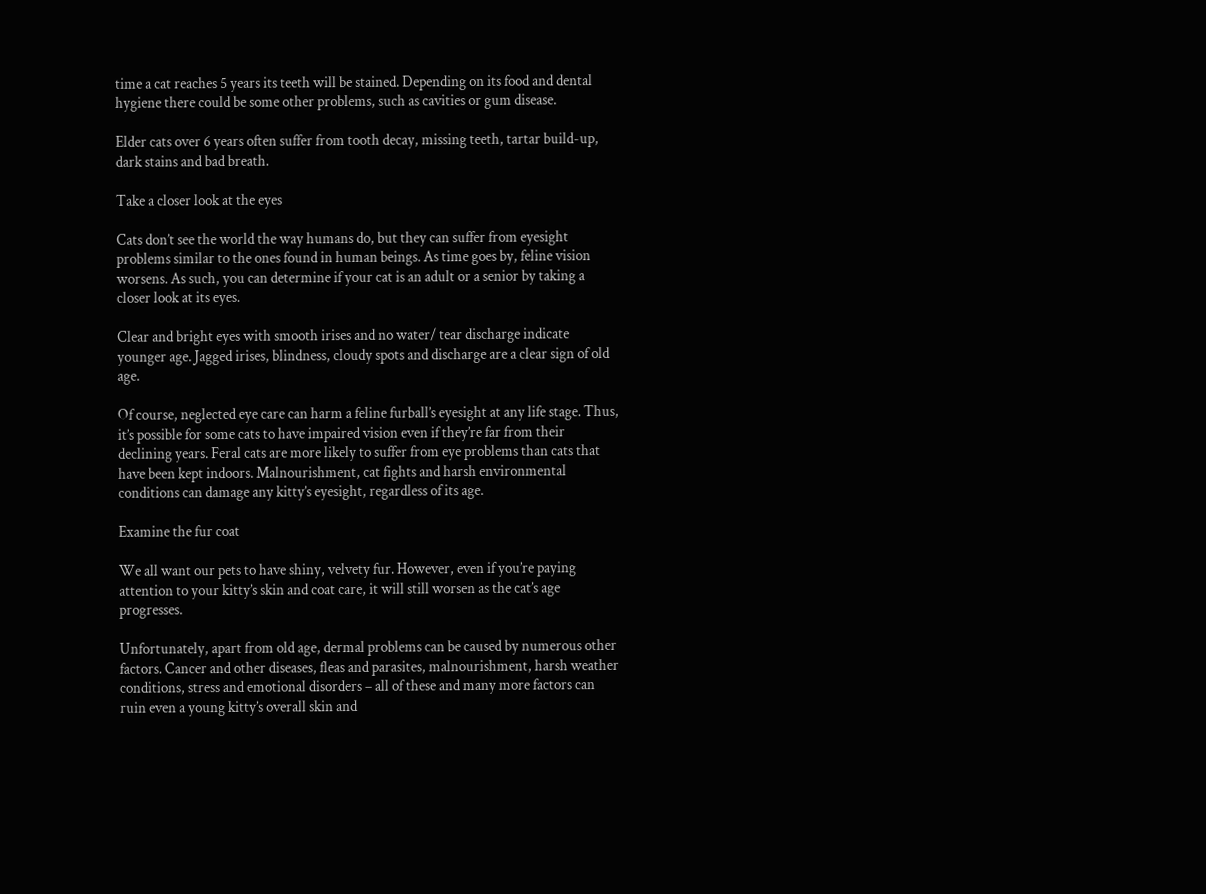time a cat reaches 5 years its teeth will be stained. Depending on its food and dental hygiene there could be some other problems, such as cavities or gum disease.

Elder cats over 6 years often suffer from tooth decay, missing teeth, tartar build-up, dark stains and bad breath.

Take a closer look at the eyes

Cats don’t see the world the way humans do, but they can suffer from eyesight problems similar to the ones found in human beings. As time goes by, feline vision worsens. As such, you can determine if your cat is an adult or a senior by taking a closer look at its eyes.

Clear and bright eyes with smooth irises and no water/ tear discharge indicate younger age. Jagged irises, blindness, cloudy spots and discharge are a clear sign of old age.

Of course, neglected eye care can harm a feline furball’s eyesight at any life stage. Thus, it’s possible for some cats to have impaired vision even if they’re far from their declining years. Feral cats are more likely to suffer from eye problems than cats that have been kept indoors. Malnourishment, cat fights and harsh environmental conditions can damage any kitty’s eyesight, regardless of its age.

Examine the fur coat

We all want our pets to have shiny, velvety fur. However, even if you’re paying attention to your kitty’s skin and coat care, it will still worsen as the cat’s age progresses.

Unfortunately, apart from old age, dermal problems can be caused by numerous other factors. Cancer and other diseases, fleas and parasites, malnourishment, harsh weather conditions, stress and emotional disorders – all of these and many more factors can ruin even a young kitty’s overall skin and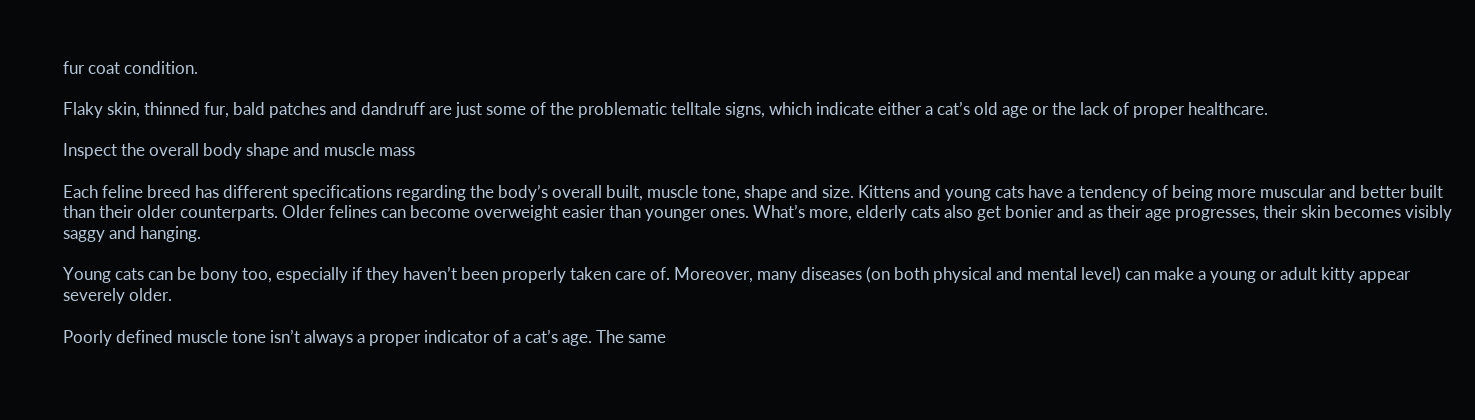fur coat condition.

Flaky skin, thinned fur, bald patches and dandruff are just some of the problematic telltale signs, which indicate either a cat’s old age or the lack of proper healthcare.

Inspect the overall body shape and muscle mass

Each feline breed has different specifications regarding the body’s overall built, muscle tone, shape and size. Kittens and young cats have a tendency of being more muscular and better built than their older counterparts. Older felines can become overweight easier than younger ones. What’s more, elderly cats also get bonier and as their age progresses, their skin becomes visibly saggy and hanging.

Young cats can be bony too, especially if they haven’t been properly taken care of. Moreover, many diseases (on both physical and mental level) can make a young or adult kitty appear severely older.

Poorly defined muscle tone isn’t always a proper indicator of a cat’s age. The same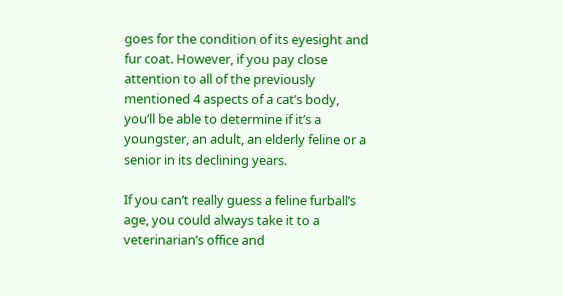goes for the condition of its eyesight and fur coat. However, if you pay close attention to all of the previously mentioned 4 aspects of a cat’s body, you’ll be able to determine if it’s a youngster, an adult, an elderly feline or a senior in its declining years.

If you can’t really guess a feline furball’s age, you could always take it to a veterinarian’s office and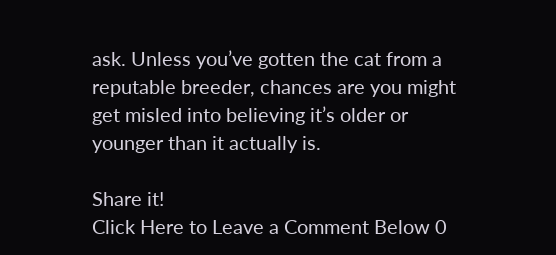ask. Unless you’ve gotten the cat from a reputable breeder, chances are you might get misled into believing it’s older or younger than it actually is.

Share it!
Click Here to Leave a Comment Below 0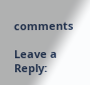comments

Leave a Reply: